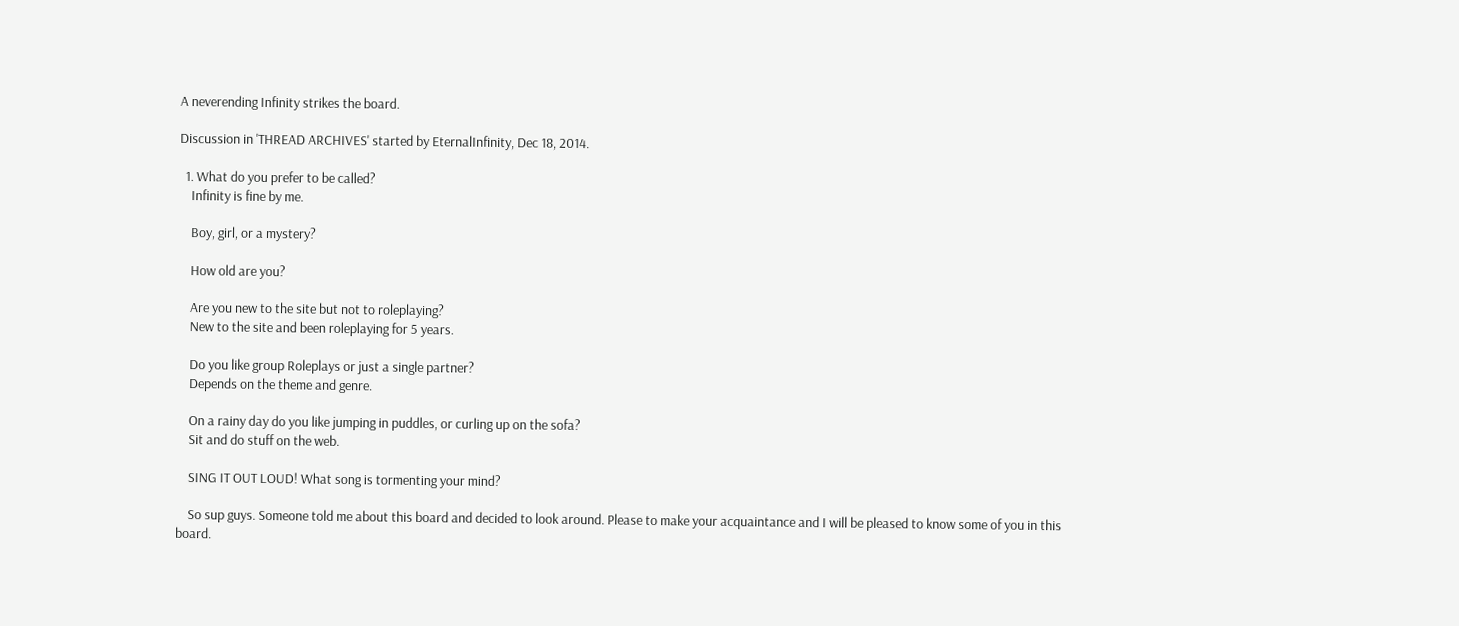A neverending Infinity strikes the board.

Discussion in 'THREAD ARCHIVES' started by EternalInfinity, Dec 18, 2014.

  1. What do you prefer to be called?
    Infinity is fine by me.

    Boy, girl, or a mystery?

    How old are you?

    Are you new to the site but not to roleplaying?
    New to the site and been roleplaying for 5 years.

    Do you like group Roleplays or just a single partner?
    Depends on the theme and genre.

    On a rainy day do you like jumping in puddles, or curling up on the sofa?
    Sit and do stuff on the web.

    SING IT OUT LOUD! What song is tormenting your mind?

    So sup guys. Someone told me about this board and decided to look around. Please to make your acquaintance and I will be pleased to know some of you in this board.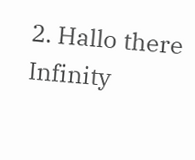2. Hallo there Infinity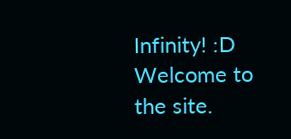Infinity! :D Welcome to the site.